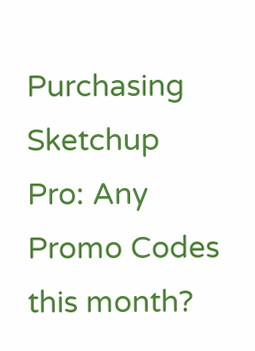Purchasing Sketchup Pro: Any Promo Codes this month?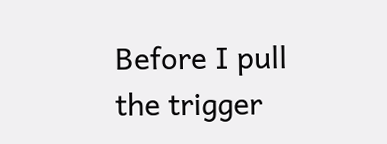Before I pull the trigger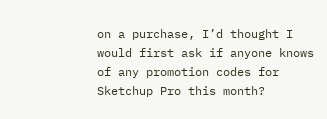on a purchase, I’d thought I would first ask if anyone knows of any promotion codes for Sketchup Pro this month?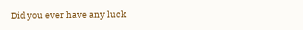Did you ever have any luck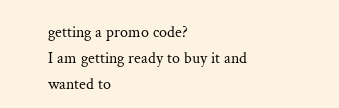getting a promo code?
I am getting ready to buy it and wanted to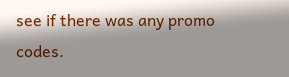see if there was any promo codes.